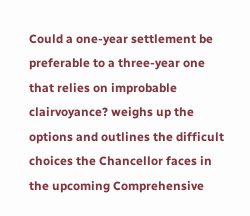Could a one-year settlement be preferable to a three-year one that relies on improbable clairvoyance? weighs up the options and outlines the difficult choices the Chancellor faces in the upcoming Comprehensive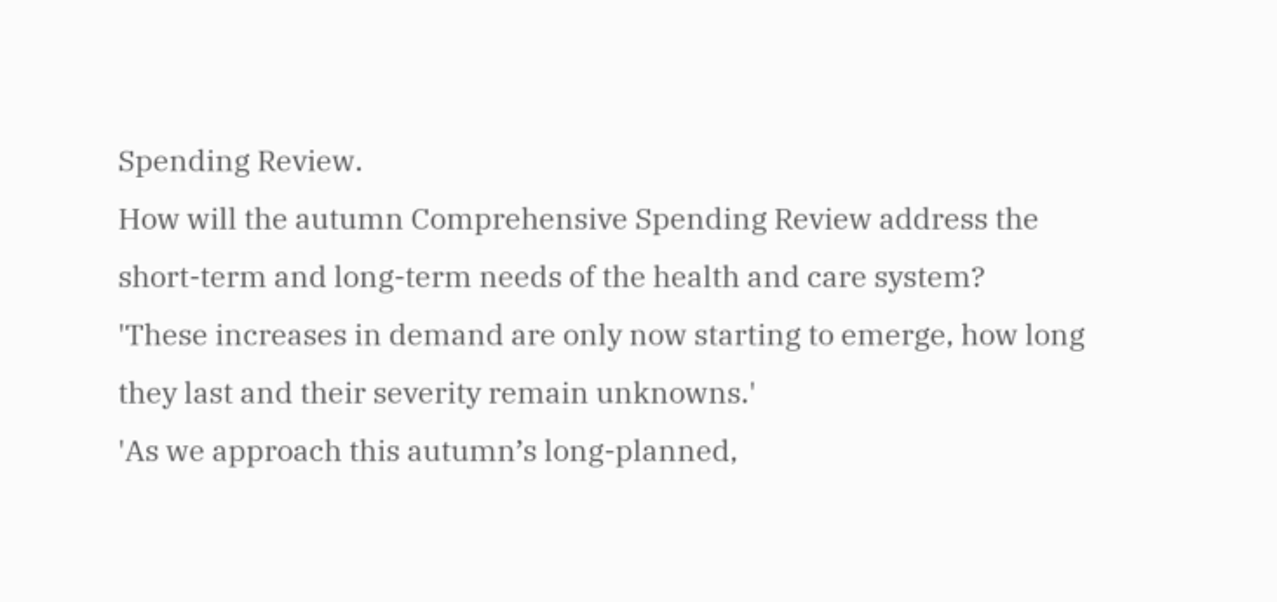Spending Review.
How will the autumn Comprehensive Spending Review address the short-term and long-term needs of the health and care system?
'These increases in demand are only now starting to emerge, how long they last and their severity remain unknowns.'
'As we approach this autumn’s long-planned,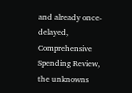and already once-delayed, Comprehensive Spending Review, the unknowns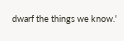dwarf the things we know.'